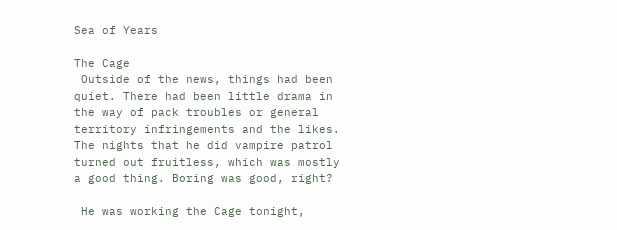Sea of Years

The Cage
 Outside of the news, things had been quiet. There had been little drama in the way of pack troubles or general territory infringements and the likes. The nights that he did vampire patrol turned out fruitless, which was mostly a good thing. Boring was good, right?

 He was working the Cage tonight,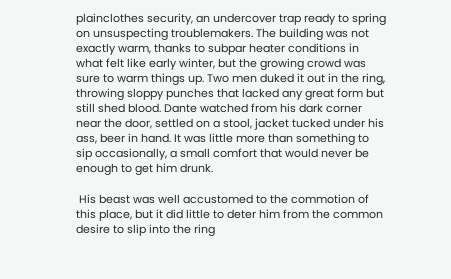plainclothes security, an undercover trap ready to spring on unsuspecting troublemakers. The building was not exactly warm, thanks to subpar heater conditions in what felt like early winter, but the growing crowd was sure to warm things up. Two men duked it out in the ring, throwing sloppy punches that lacked any great form but still shed blood. Dante watched from his dark corner near the door, settled on a stool, jacket tucked under his ass, beer in hand. It was little more than something to sip occasionally, a small comfort that would never be enough to get him drunk.

 His beast was well accustomed to the commotion of this place, but it did little to deter him from the common desire to slip into the ring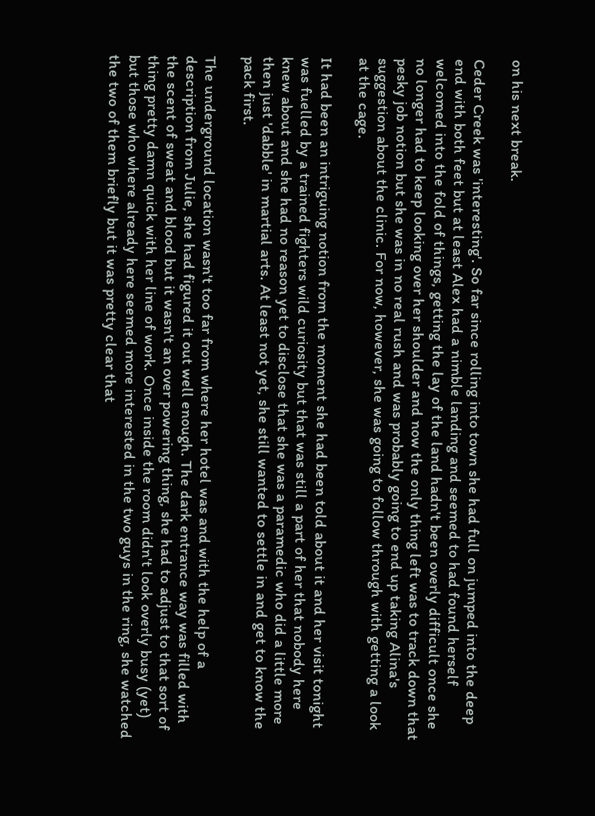on his next break.

Ceder Creek was 'interesting'. So far since rolling into town she had full on jumped into the deep end with both feet but at least Alex had a nimble landing and seemed to had found herself welcomed into the fold of things, getting the lay of the land hadn't been overly difficult once she no longer had to keep looking over her shoulder and now the only thing left was to track down that pesky job notion but she was in no real rush and was probably going to end up taking Alina's suggestion about the clinic. For now, however, she was going to follow through with getting a look at the cage.

It had been an intriguing notion from the moment she had been told about it and her visit tonight was fuelled by a trained fighters wild curiosity but that was still a part of her that nobody here knew about and she had no reason yet to disclose that she was a paramedic who did a little more then just 'dabble' in martial arts. At least not yet, she still wanted to settle in and get to know the pack first.

The underground location wasn't too far from where her hotel was and with the help of a description from Julie, she had figured it out well enough. The dark entrance way was filled with the scent of sweat and blood but it wasn't an over powering thing, she had to adjust to that sort of thing pretty damn quick with her line of work. Once inside the room didn't look overly busy (yet) but those who where already here seemed more interested in the two guys in the ring, she watched the two of them briefly but it was pretty clear that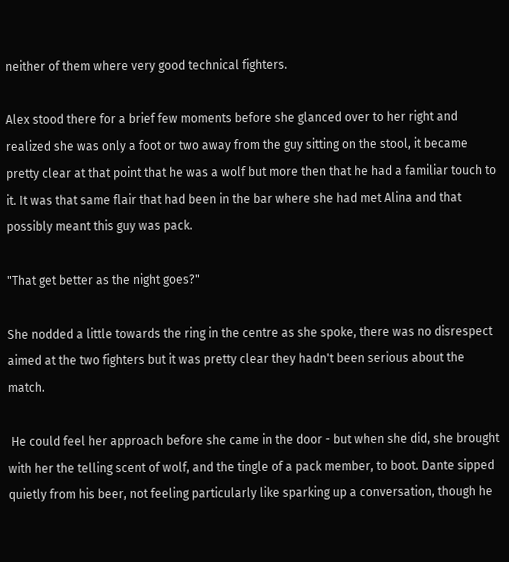neither of them where very good technical fighters.

Alex stood there for a brief few moments before she glanced over to her right and realized she was only a foot or two away from the guy sitting on the stool, it became pretty clear at that point that he was a wolf but more then that he had a familiar touch to it. It was that same flair that had been in the bar where she had met Alina and that possibly meant this guy was pack.

"That get better as the night goes?"

She nodded a little towards the ring in the centre as she spoke, there was no disrespect aimed at the two fighters but it was pretty clear they hadn't been serious about the match.

 He could feel her approach before she came in the door - but when she did, she brought with her the telling scent of wolf, and the tingle of a pack member, to boot. Dante sipped quietly from his beer, not feeling particularly like sparking up a conversation, though he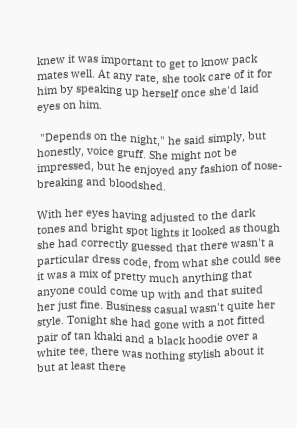knew it was important to get to know pack mates well. At any rate, she took care of it for him by speaking up herself once she'd laid eyes on him.

 "Depends on the night," he said simply, but honestly, voice gruff. She might not be impressed, but he enjoyed any fashion of nose-breaking and bloodshed.

With her eyes having adjusted to the dark tones and bright spot lights it looked as though she had correctly guessed that there wasn't a particular dress code, from what she could see it was a mix of pretty much anything that anyone could come up with and that suited her just fine. Business casual wasn't quite her style. Tonight she had gone with a not fitted pair of tan khaki and a black hoodie over a white tee, there was nothing stylish about it but at least there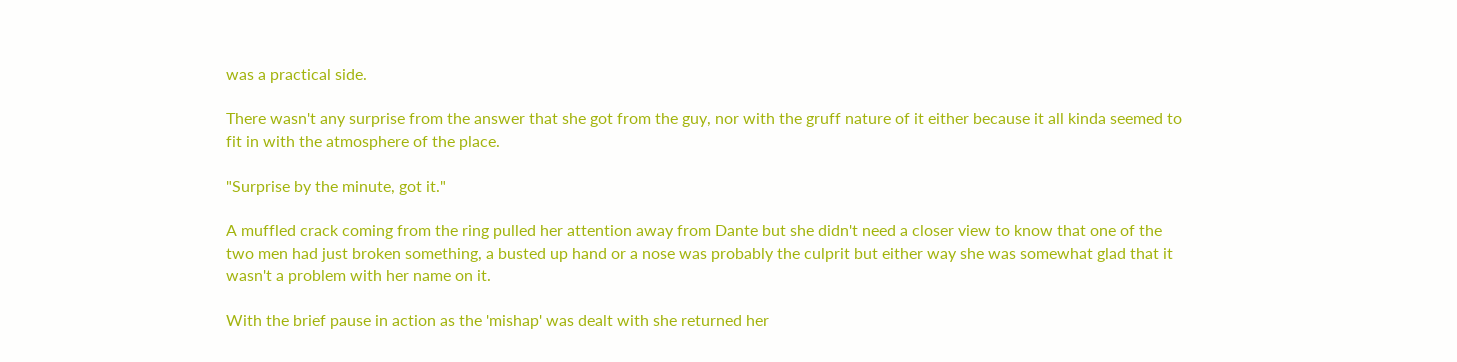was a practical side.

There wasn't any surprise from the answer that she got from the guy, nor with the gruff nature of it either because it all kinda seemed to fit in with the atmosphere of the place.

"Surprise by the minute, got it."

A muffled crack coming from the ring pulled her attention away from Dante but she didn't need a closer view to know that one of the two men had just broken something, a busted up hand or a nose was probably the culprit but either way she was somewhat glad that it wasn't a problem with her name on it.

With the brief pause in action as the 'mishap' was dealt with she returned her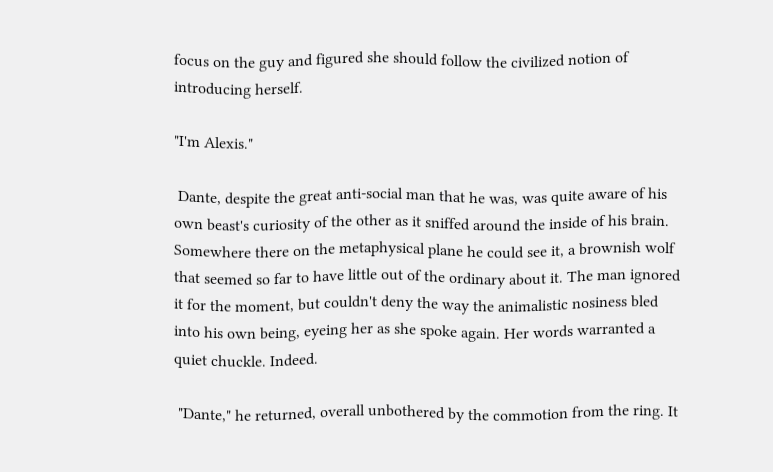focus on the guy and figured she should follow the civilized notion of introducing herself.

"I'm Alexis."

 Dante, despite the great anti-social man that he was, was quite aware of his own beast's curiosity of the other as it sniffed around the inside of his brain. Somewhere there on the metaphysical plane he could see it, a brownish wolf that seemed so far to have little out of the ordinary about it. The man ignored it for the moment, but couldn't deny the way the animalistic nosiness bled into his own being, eyeing her as she spoke again. Her words warranted a quiet chuckle. Indeed.

 "Dante," he returned, overall unbothered by the commotion from the ring. It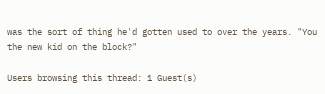was the sort of thing he'd gotten used to over the years. "You the new kid on the block?"

Users browsing this thread: 1 Guest(s)